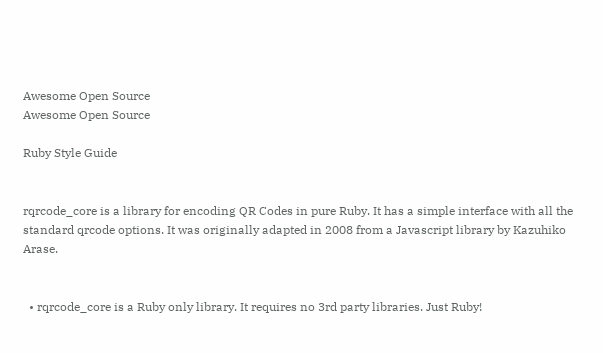Awesome Open Source
Awesome Open Source

Ruby Style Guide


rqrcode_core is a library for encoding QR Codes in pure Ruby. It has a simple interface with all the standard qrcode options. It was originally adapted in 2008 from a Javascript library by Kazuhiko Arase.


  • rqrcode_core is a Ruby only library. It requires no 3rd party libraries. Just Ruby!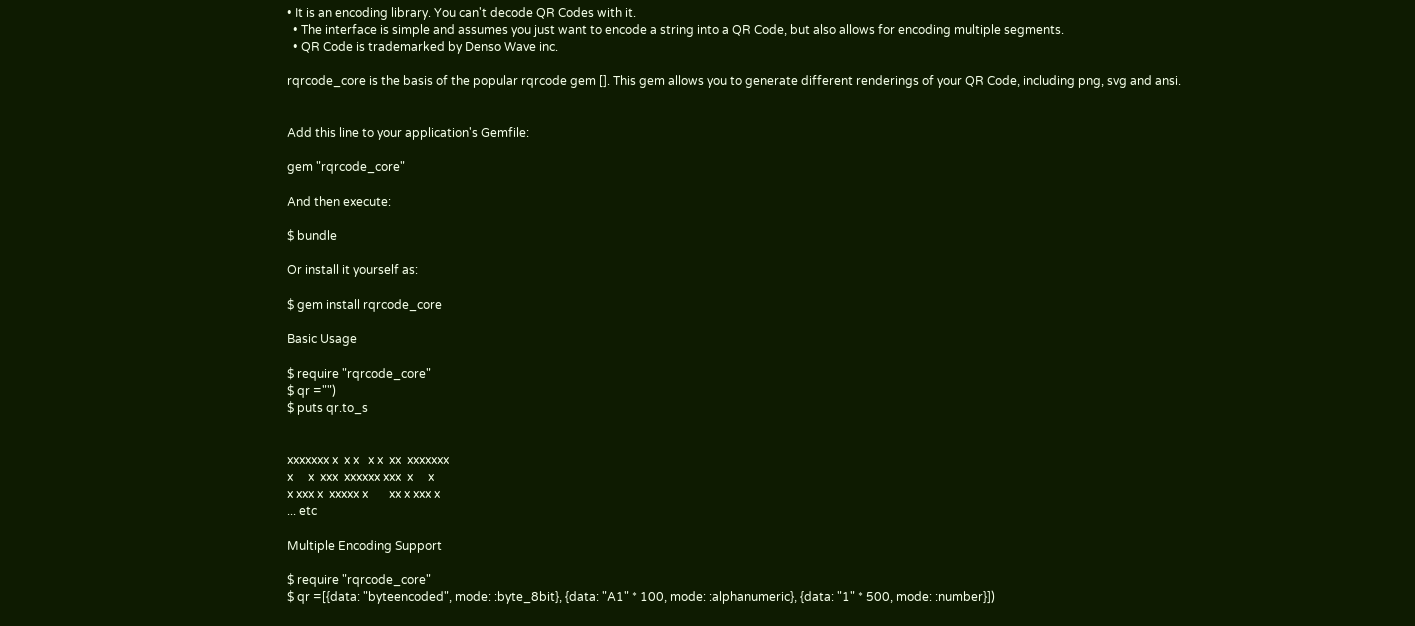• It is an encoding library. You can't decode QR Codes with it.
  • The interface is simple and assumes you just want to encode a string into a QR Code, but also allows for encoding multiple segments.
  • QR Code is trademarked by Denso Wave inc.

rqrcode_core is the basis of the popular rqrcode gem []. This gem allows you to generate different renderings of your QR Code, including png, svg and ansi.


Add this line to your application's Gemfile:

gem "rqrcode_core"

And then execute:

$ bundle

Or install it yourself as:

$ gem install rqrcode_core

Basic Usage

$ require "rqrcode_core"
$ qr ="")
$ puts qr.to_s


xxxxxxx x  x x   x x  xx  xxxxxxx
x     x  xxx  xxxxxx xxx  x     x
x xxx x  xxxxx x       xx x xxx x
... etc

Multiple Encoding Support

$ require "rqrcode_core"
$ qr =[{data: "byteencoded", mode: :byte_8bit}, {data: "A1" * 100, mode: :alphanumeric}, {data: "1" * 500, mode: :number}])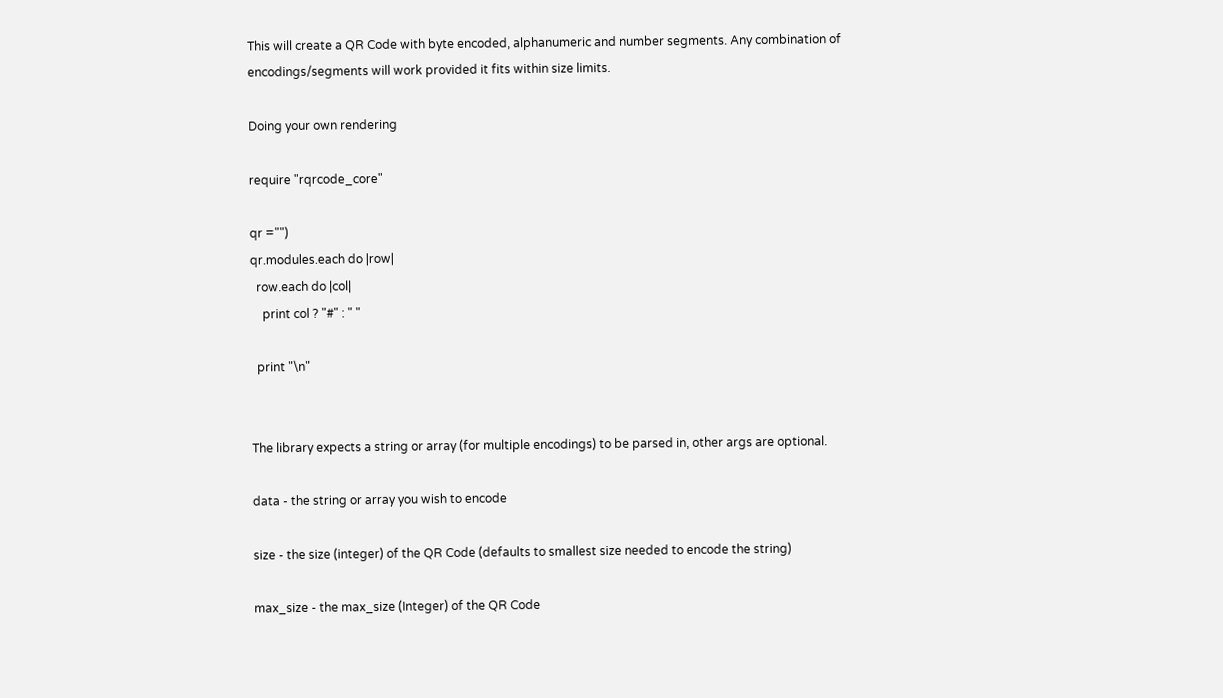This will create a QR Code with byte encoded, alphanumeric and number segments. Any combination of encodings/segments will work provided it fits within size limits.

Doing your own rendering

require "rqrcode_core"

qr ="")
qr.modules.each do |row|
  row.each do |col|
    print col ? "#" : " "

  print "\n"


The library expects a string or array (for multiple encodings) to be parsed in, other args are optional.

data - the string or array you wish to encode

size - the size (integer) of the QR Code (defaults to smallest size needed to encode the string)

max_size - the max_size (Integer) of the QR Code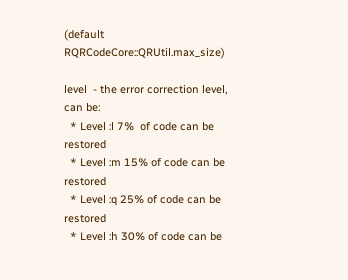(default RQRCodeCore::QRUtil.max_size)

level  - the error correction level, can be:
  * Level :l 7%  of code can be restored
  * Level :m 15% of code can be restored
  * Level :q 25% of code can be restored
  * Level :h 30% of code can be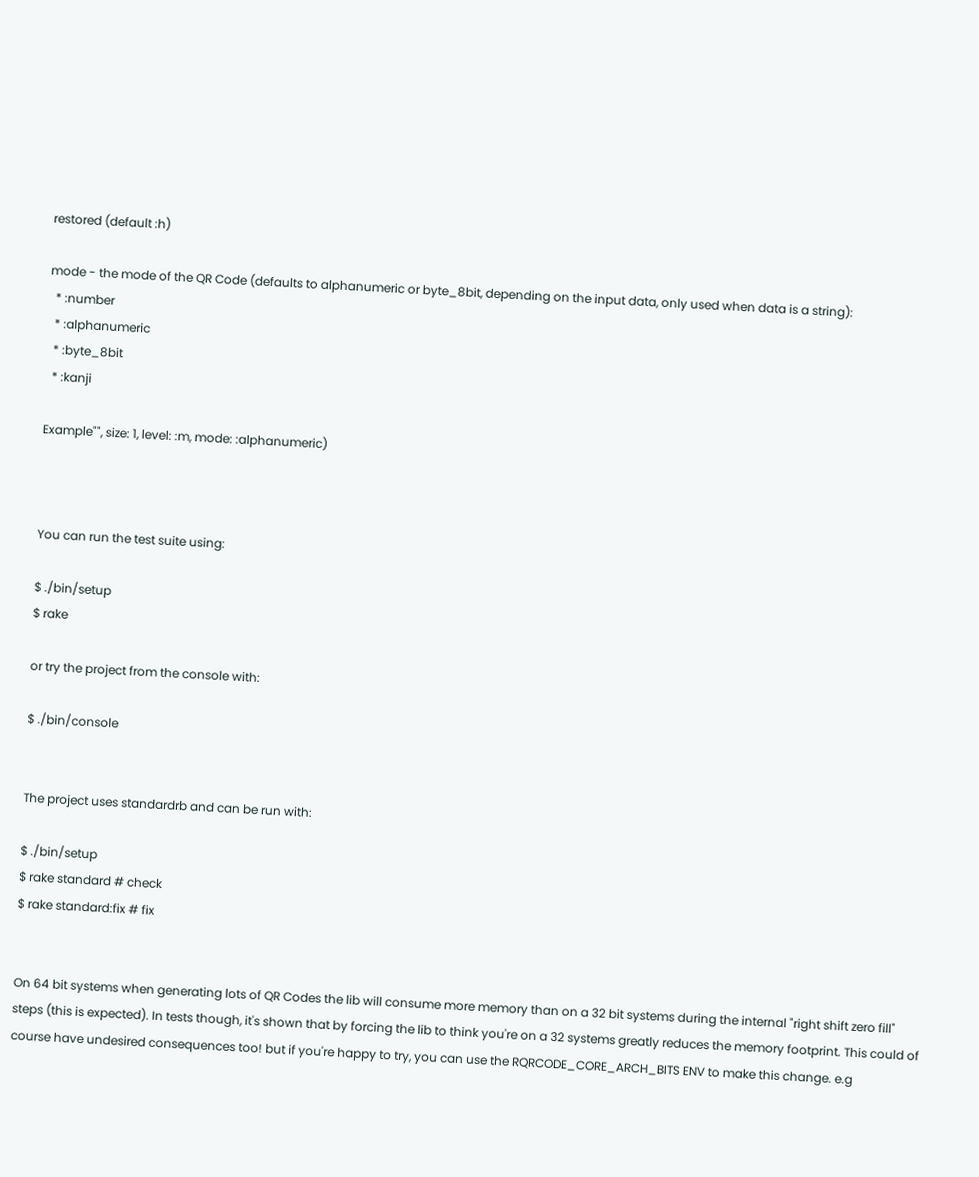restored (default :h)

mode - the mode of the QR Code (defaults to alphanumeric or byte_8bit, depending on the input data, only used when data is a string):
  * :number
  * :alphanumeric
  * :byte_8bit
  * :kanji

Example"", size: 1, level: :m, mode: :alphanumeric)



You can run the test suite using:

$ ./bin/setup
$ rake

or try the project from the console with:

$ ./bin/console


The project uses standardrb and can be run with:

$ ./bin/setup
$ rake standard # check
$ rake standard:fix # fix


On 64 bit systems when generating lots of QR Codes the lib will consume more memory than on a 32 bit systems during the internal "right shift zero fill" steps (this is expected). In tests though, it's shown that by forcing the lib to think you're on a 32 systems greatly reduces the memory footprint. This could of course have undesired consequences too! but if you're happy to try, you can use the RQRCODE_CORE_ARCH_BITS ENV to make this change. e.g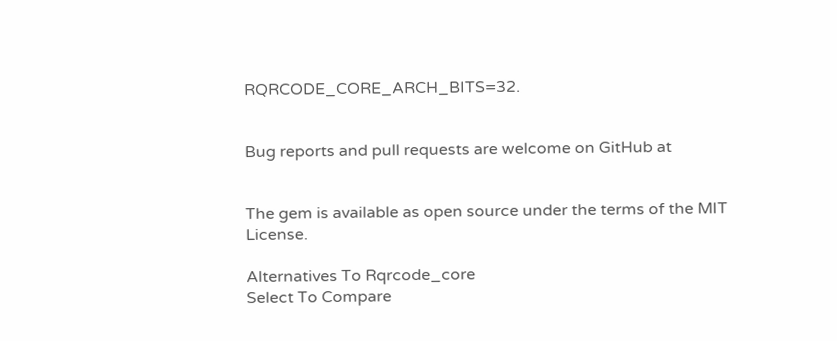RQRCODE_CORE_ARCH_BITS=32.


Bug reports and pull requests are welcome on GitHub at


The gem is available as open source under the terms of the MIT License.

Alternatives To Rqrcode_core
Select To Compare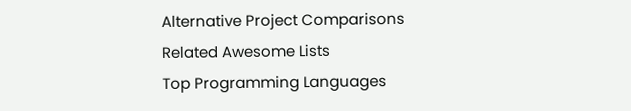Alternative Project Comparisons
Related Awesome Lists
Top Programming Languages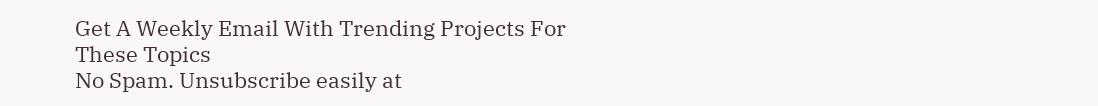Get A Weekly Email With Trending Projects For These Topics
No Spam. Unsubscribe easily at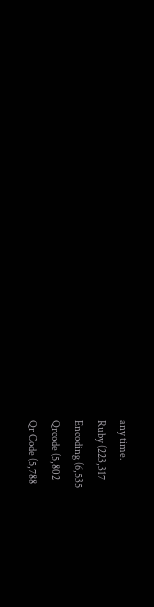any time.
Ruby (223,317
Encoding (6,535
Qrcode (5,802
Qr Code (5,788